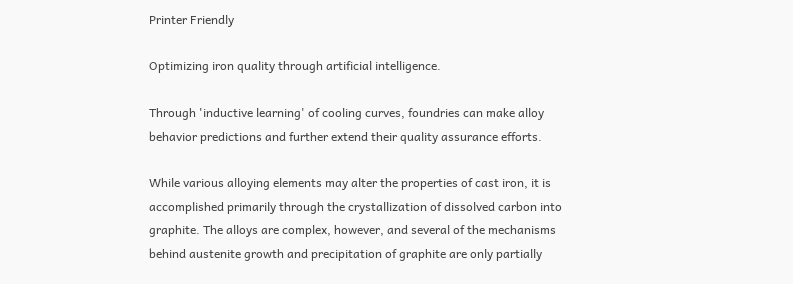Printer Friendly

Optimizing iron quality through artificial intelligence.

Through 'inductive learning' of cooling curves, foundries can make alloy behavior predictions and further extend their quality assurance efforts.

While various alloying elements may alter the properties of cast iron, it is accomplished primarily through the crystallization of dissolved carbon into graphite. The alloys are complex, however, and several of the mechanisms behind austenite growth and precipitation of graphite are only partially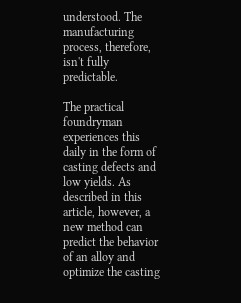understood. The manufacturing process, therefore, isn't fully predictable.

The practical foundryman experiences this daily in the form of casting defects and low yields. As described in this article, however, a new method can predict the behavior of an alloy and optimize the casting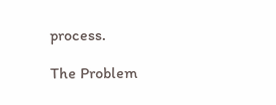process.

The Problem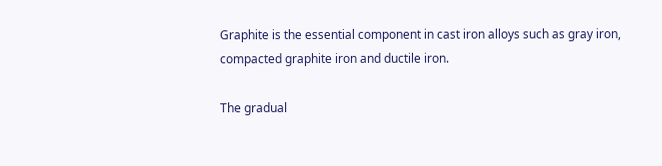Graphite is the essential component in cast iron alloys such as gray iron, compacted graphite iron and ductile iron.

The gradual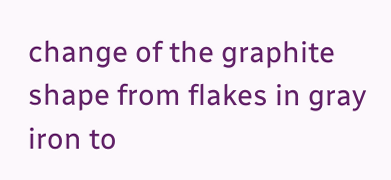change of the graphite shape from flakes in gray iron to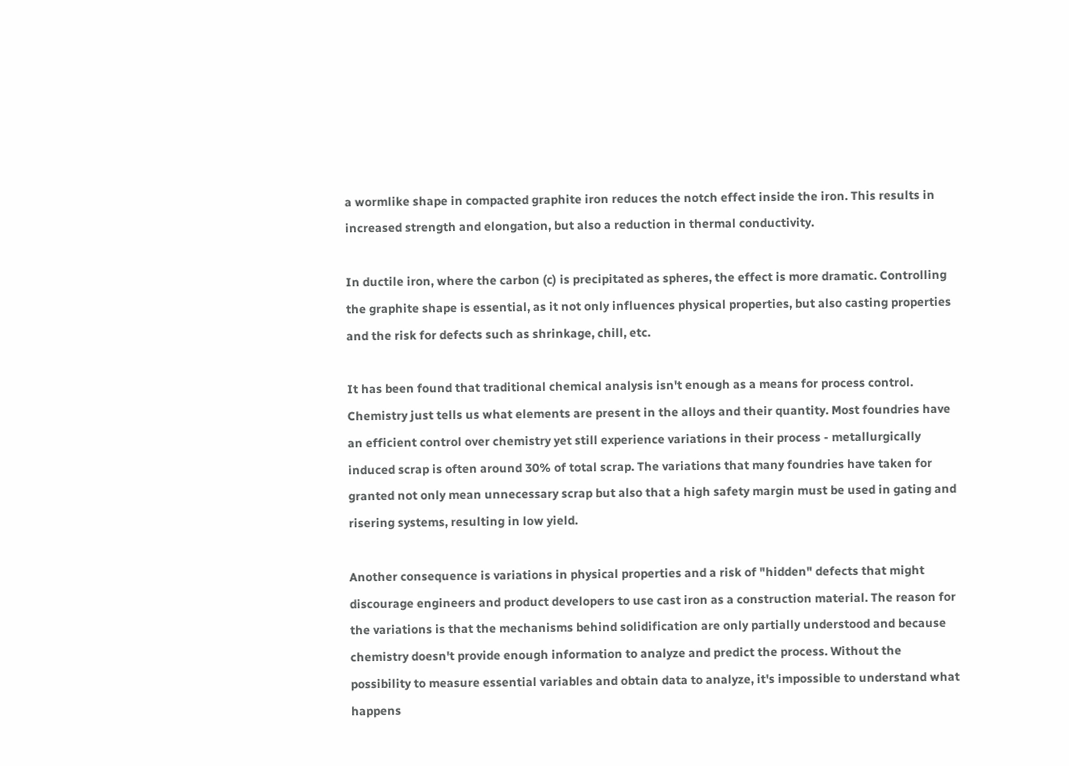a wormlike shape in compacted graphite iron reduces the notch effect inside the iron. This results in increased strength and elongation, but also a reduction in thermal conductivity.

In ductile iron, where the carbon (c) is precipitated as spheres, the effect is more dramatic. Controlling the graphite shape is essential, as it not only influences physical properties, but also casting properties and the risk for defects such as shrinkage, chill, etc.

It has been found that traditional chemical analysis isn't enough as a means for process control. Chemistry just tells us what elements are present in the alloys and their quantity. Most foundries have an efficient control over chemistry yet still experience variations in their process - metallurgically induced scrap is often around 30% of total scrap. The variations that many foundries have taken for granted not only mean unnecessary scrap but also that a high safety margin must be used in gating and risering systems, resulting in low yield.

Another consequence is variations in physical properties and a risk of "hidden" defects that might discourage engineers and product developers to use cast iron as a construction material. The reason for the variations is that the mechanisms behind solidification are only partially understood and because chemistry doesn't provide enough information to analyze and predict the process. Without the possibility to measure essential variables and obtain data to analyze, it's impossible to understand what happens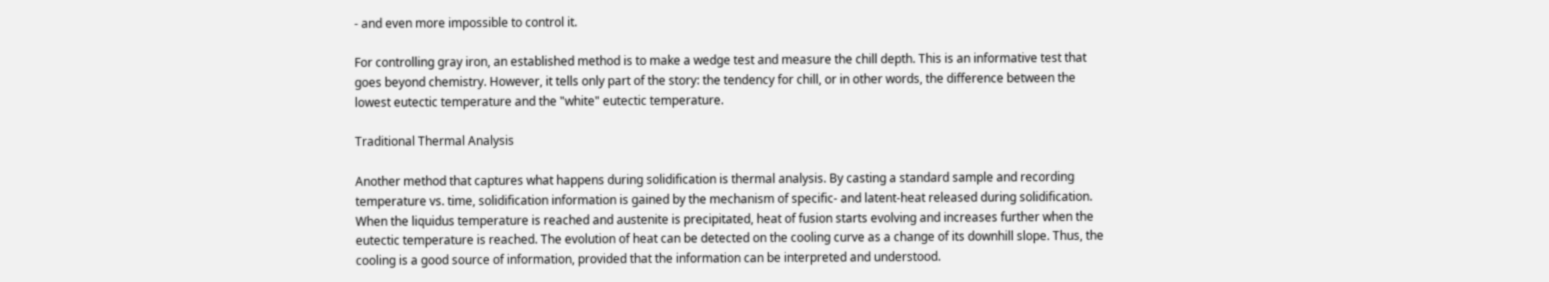- and even more impossible to control it.

For controlling gray iron, an established method is to make a wedge test and measure the chill depth. This is an informative test that goes beyond chemistry. However, it tells only part of the story: the tendency for chill, or in other words, the difference between the lowest eutectic temperature and the "white" eutectic temperature.

Traditional Thermal Analysis

Another method that captures what happens during solidification is thermal analysis. By casting a standard sample and recording temperature vs. time, solidification information is gained by the mechanism of specific- and latent-heat released during solidification. When the liquidus temperature is reached and austenite is precipitated, heat of fusion starts evolving and increases further when the eutectic temperature is reached. The evolution of heat can be detected on the cooling curve as a change of its downhill slope. Thus, the cooling is a good source of information, provided that the information can be interpreted and understood.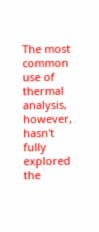The most common use of thermal analysis, however, hasn't fully explored the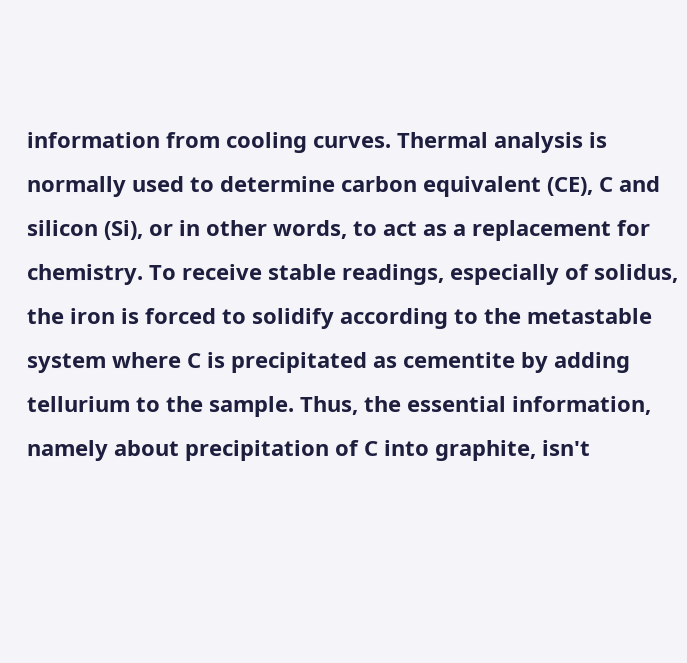information from cooling curves. Thermal analysis is normally used to determine carbon equivalent (CE), C and silicon (Si), or in other words, to act as a replacement for chemistry. To receive stable readings, especially of solidus, the iron is forced to solidify according to the metastable system where C is precipitated as cementite by adding tellurium to the sample. Thus, the essential information, namely about precipitation of C into graphite, isn't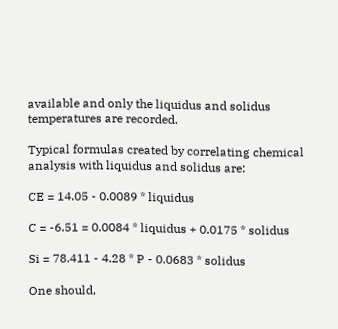available and only the liquidus and solidus temperatures are recorded.

Typical formulas created by correlating chemical analysis with liquidus and solidus are:

CE = 14.05 - 0.0089 * liquidus

C = -6.51 = 0.0084 * liquidus + 0.0175 * solidus

Si = 78.411 - 4.28 * P - 0.0683 * solidus

One should,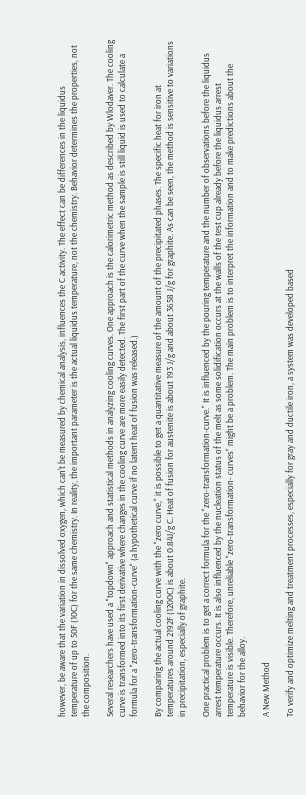however, be aware that the variation in dissolved oxygen, which can't be measured by chemical analysis, influences the C activity. The effect can be differences in the liquidus temperature of up to 50F (10C) for the same chemistry. In reality, the important parameter is the actual liquidus temperature, not the chemistry. Behavior determines the properties, not the composition.

Several researchers have used a "topdown" approach and statistical methods in analyzing cooling curves. One approach is the calorimetric method as described by Wlodaver. The cooling curve is transformed into its first derivative where changes in the cooling curve are more easily detected. The first part of the curve when the sample is still liquid is used to calculate a formula for a "zero-transformation-curve" (a hypothetical curve if no latent heat of fusion was released.)

By comparing the actual cooling curve with the "zero curve," it is possible to get a quantitative measure of the amount of the precipitated phases. The specific heat for iron at temperatures around 2192F (1200C) is about 0.84J/g C. Heat of fusion for austenite is about 193 J/g and about 3658 J/g for graphite. As can be seen, the method is sensitive to variations in precipitation, especially of graphite.

One practical problem is to get a correct formula for the "zero-transformation-curve." It is influenced by the pouring temperature and the number of observations before the liquidus arrest temperature occurs. It is also influenced by the nucleation status of the melt as some solidification occurs at the walls of the test cup already before the liquidus arrest temperature is visible. Therefore, unreliable "zero-transformation- curves" might be a problem. The main problem is to interpret the information and to make predictions about the behavior for the alloy.

A New Method

To verify and optimize melting and treatment processes, especially for gray and ductile iron, a system was developed based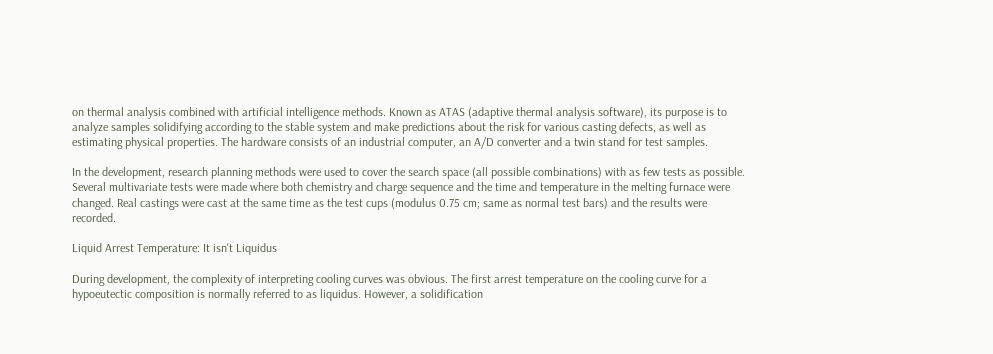on thermal analysis combined with artificial intelligence methods. Known as ATAS (adaptive thermal analysis software), its purpose is to analyze samples solidifying according to the stable system and make predictions about the risk for various casting defects, as well as estimating physical properties. The hardware consists of an industrial computer, an A/D converter and a twin stand for test samples.

In the development, research planning methods were used to cover the search space (all possible combinations) with as few tests as possible. Several multivariate tests were made where both chemistry and charge sequence and the time and temperature in the melting furnace were changed. Real castings were cast at the same time as the test cups (modulus 0.75 cm; same as normal test bars) and the results were recorded.

Liquid Arrest Temperature: It isn't Liquidus

During development, the complexity of interpreting cooling curves was obvious. The first arrest temperature on the cooling curve for a hypoeutectic composition is normally referred to as liquidus. However, a solidification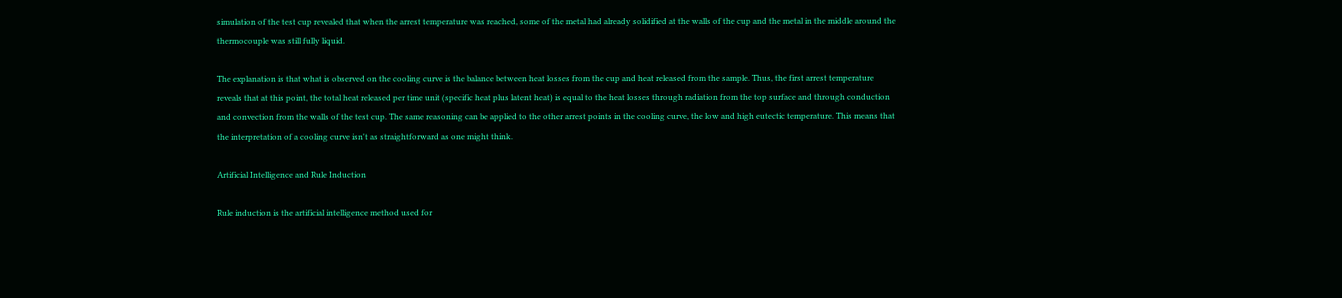simulation of the test cup revealed that when the arrest temperature was reached, some of the metal had already solidified at the walls of the cup and the metal in the middle around the thermocouple was still fully liquid.

The explanation is that what is observed on the cooling curve is the balance between heat losses from the cup and heat released from the sample. Thus, the first arrest temperature reveals that at this point, the total heat released per time unit (specific heat plus latent heat) is equal to the heat losses through radiation from the top surface and through conduction and convection from the walls of the test cup. The same reasoning can be applied to the other arrest points in the cooling curve, the low and high eutectic temperature. This means that the interpretation of a cooling curve isn't as straightforward as one might think.

Artificial Intelligence and Rule Induction

Rule induction is the artificial intelligence method used for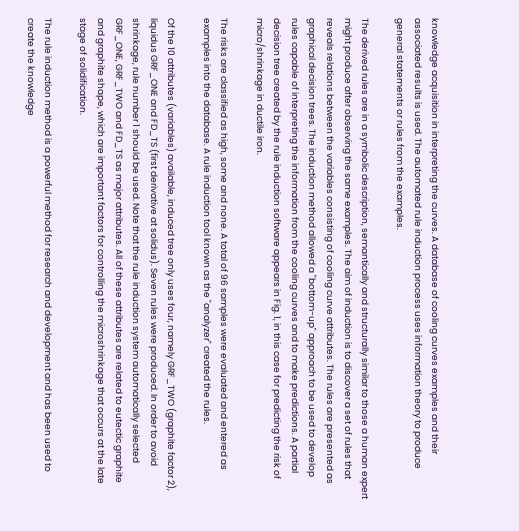knowledge acquisition in interpreting the curves. A database of cooling curves examples and their associated results is used. The automated rule induction process uses information theory to produce general statements or rules from the examples.

The derived rules are in a symbolic description, semantically and structurally similar to those a human expert might produce after observing the same examples. The aim of induction is to discover a set of rules that reveals relations between the variables consisting of cooling curve attributes. The rules are presented as graphical decision trees. The induction method allowed a "bottom-up" approach to be used to develop rules capable of interpreting the information from the cooling curves and to make predictions. A partial decision tree created by the rule induction software appears in Fig. 1, in this case for predicting the risk of micro/shrinkage in ductile iron.

The risks are classified as high, some and none. A total of 96 samples were evaluated and entered as examples into the database. A rule induction tool known as the "analyzer" created the rules.

Of the 10 attributes (variables) available, induced tree only uses four, namely GRF_TWO (graphite factor 2), liquidus GRF_ONE and FD_TS (first derivative at solidus). Seven rules were produced. In order to avoid shrinkage, rule number 1 should be used. Note that the rule induction system automatically selected GRF_ONE, GRF_TWO and FD_TS as major attributes. All of these attributes are related to eutectic graphite and graphite shape, which are important factors for controlling the microshrinkage that occurs at the late stage of solidification.

The rule induction method is a powerful method for research and development and has been used to create the knowledge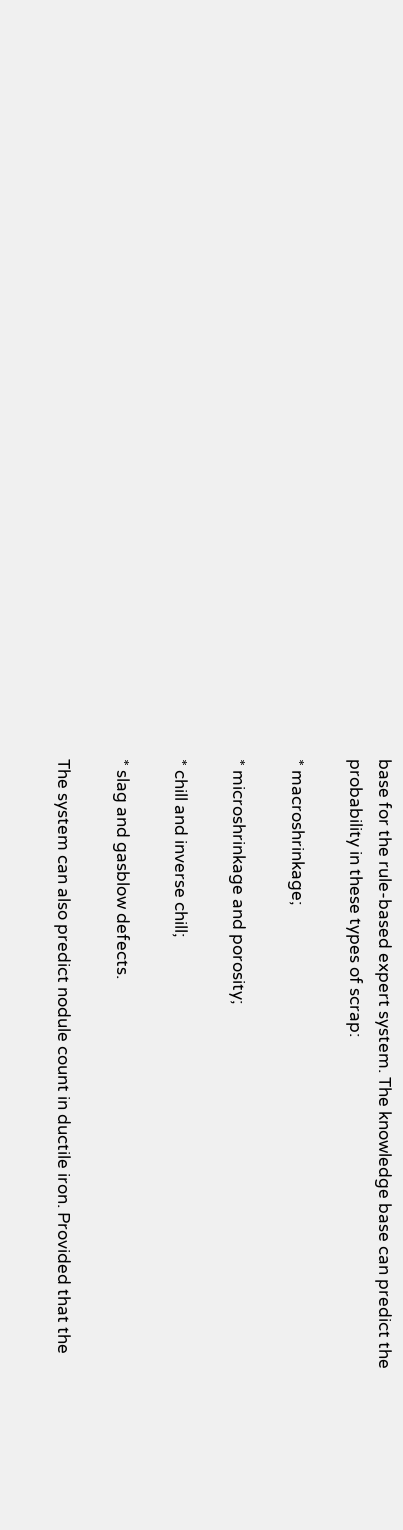base for the rule-based expert system. The knowledge base can predict the probability in these types of scrap:

* macroshrinkage;

* microshrinkage and porosity;

* chill and inverse chill;

* slag and gasblow defects.

The system can also predict nodule count in ductile iron. Provided that the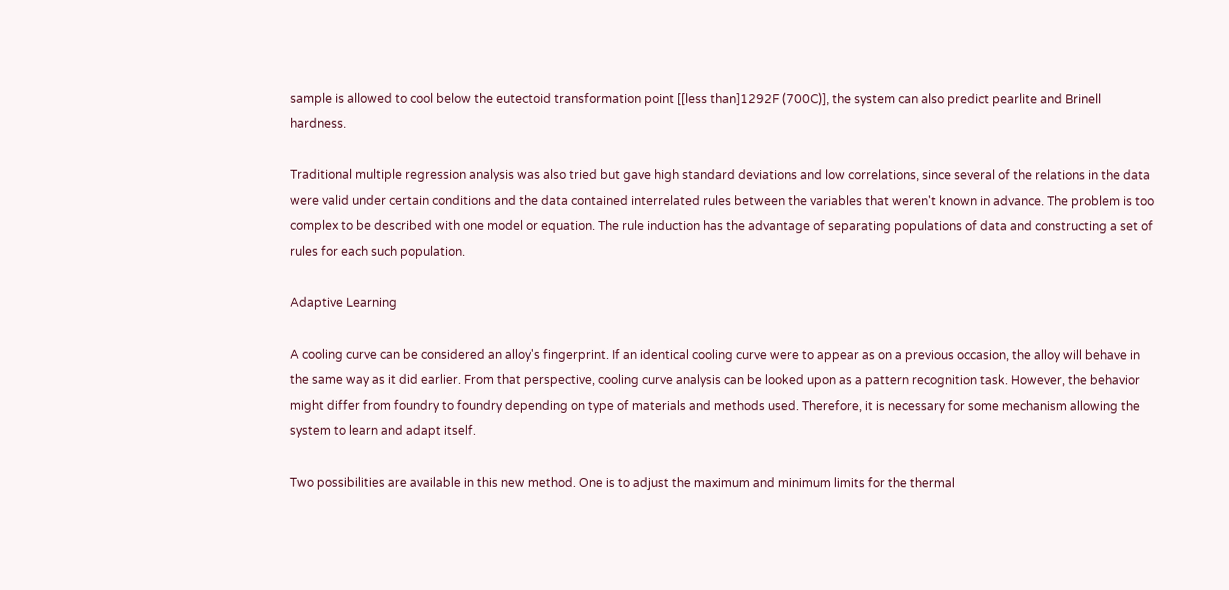sample is allowed to cool below the eutectoid transformation point [[less than]1292F (700C)], the system can also predict pearlite and Brinell hardness.

Traditional multiple regression analysis was also tried but gave high standard deviations and low correlations, since several of the relations in the data were valid under certain conditions and the data contained interrelated rules between the variables that weren't known in advance. The problem is too complex to be described with one model or equation. The rule induction has the advantage of separating populations of data and constructing a set of rules for each such population.

Adaptive Learning

A cooling curve can be considered an alloy's fingerprint. If an identical cooling curve were to appear as on a previous occasion, the alloy will behave in the same way as it did earlier. From that perspective, cooling curve analysis can be looked upon as a pattern recognition task. However, the behavior might differ from foundry to foundry depending on type of materials and methods used. Therefore, it is necessary for some mechanism allowing the system to learn and adapt itself.

Two possibilities are available in this new method. One is to adjust the maximum and minimum limits for the thermal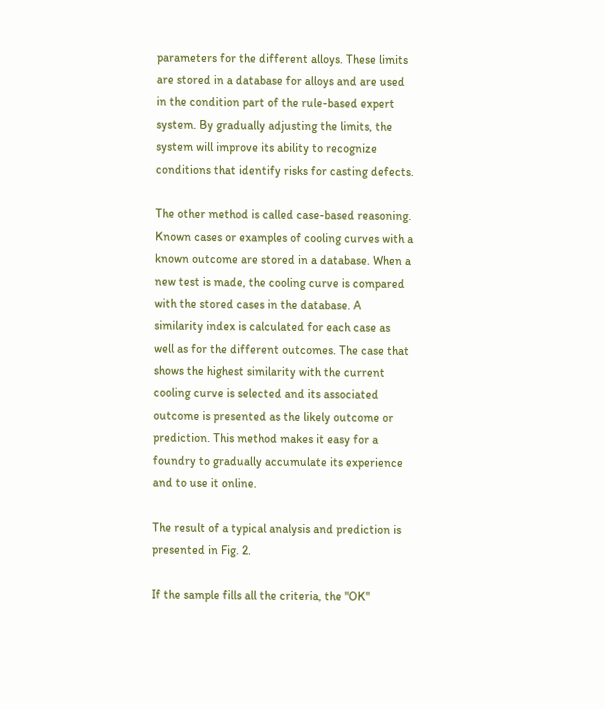parameters for the different alloys. These limits are stored in a database for alloys and are used in the condition part of the rule-based expert system. By gradually adjusting the limits, the system will improve its ability to recognize conditions that identify risks for casting defects.

The other method is called case-based reasoning. Known cases or examples of cooling curves with a known outcome are stored in a database. When a new test is made, the cooling curve is compared with the stored cases in the database. A similarity index is calculated for each case as well as for the different outcomes. The case that shows the highest similarity with the current cooling curve is selected and its associated outcome is presented as the likely outcome or prediction. This method makes it easy for a foundry to gradually accumulate its experience and to use it online.

The result of a typical analysis and prediction is presented in Fig. 2.

If the sample fills all the criteria, the "OK"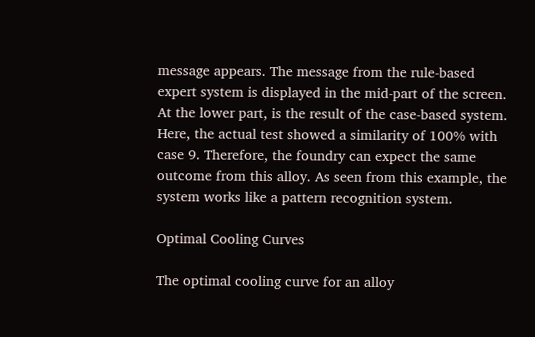message appears. The message from the rule-based expert system is displayed in the mid-part of the screen. At the lower part, is the result of the case-based system. Here, the actual test showed a similarity of 100% with case 9. Therefore, the foundry can expect the same outcome from this alloy. As seen from this example, the system works like a pattern recognition system.

Optimal Cooling Curves

The optimal cooling curve for an alloy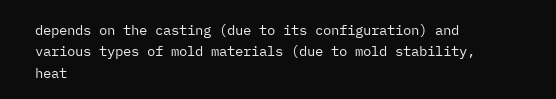depends on the casting (due to its configuration) and various types of mold materials (due to mold stability, heat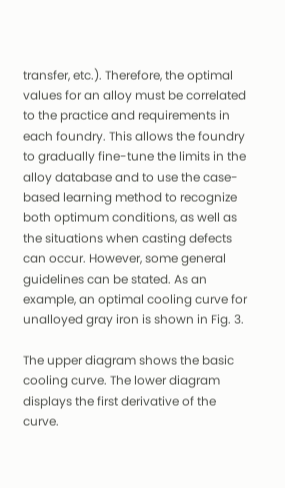transfer, etc.). Therefore, the optimal values for an alloy must be correlated to the practice and requirements in each foundry. This allows the foundry to gradually fine-tune the limits in the alloy database and to use the case-based learning method to recognize both optimum conditions, as well as the situations when casting defects can occur. However, some general guidelines can be stated. As an example, an optimal cooling curve for unalloyed gray iron is shown in Fig. 3.

The upper diagram shows the basic cooling curve. The lower diagram displays the first derivative of the curve.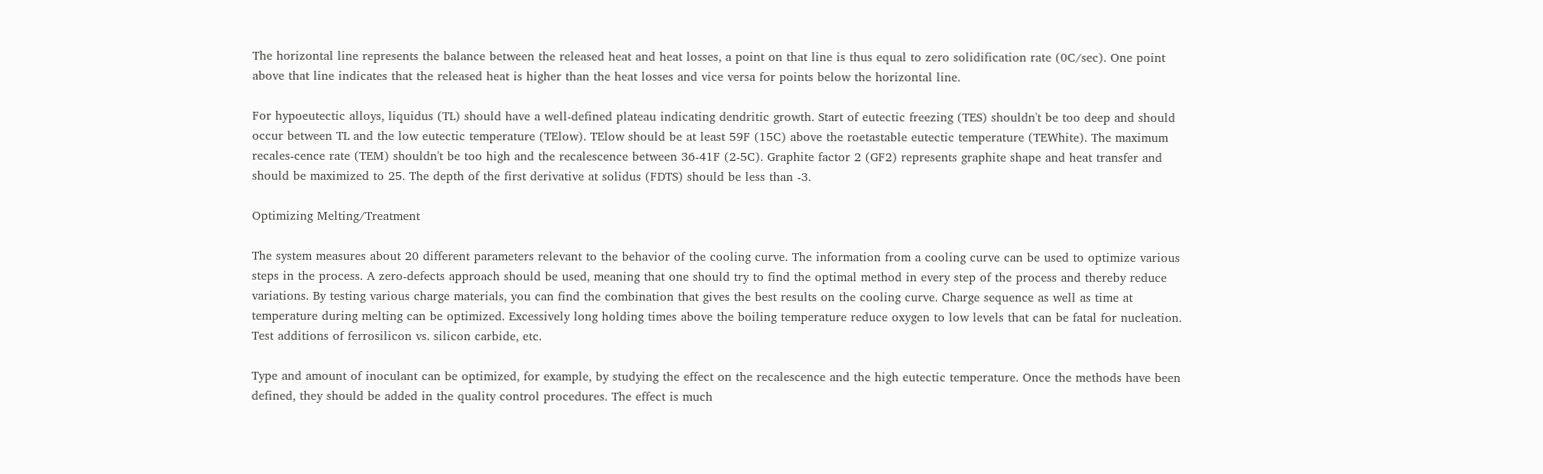The horizontal line represents the balance between the released heat and heat losses, a point on that line is thus equal to zero solidification rate (0C/sec). One point above that line indicates that the released heat is higher than the heat losses and vice versa for points below the horizontal line.

For hypoeutectic alloys, liquidus (TL) should have a well-defined plateau indicating dendritic growth. Start of eutectic freezing (TES) shouldn't be too deep and should occur between TL and the low eutectic temperature (TElow). TElow should be at least 59F (15C) above the roetastable eutectic temperature (TEWhite). The maximum recales-cence rate (TEM) shouldn't be too high and the recalescence between 36-41F (2-5C). Graphite factor 2 (GF2) represents graphite shape and heat transfer and should be maximized to 25. The depth of the first derivative at solidus (FDTS) should be less than -3.

Optimizing Melting/Treatment

The system measures about 20 different parameters relevant to the behavior of the cooling curve. The information from a cooling curve can be used to optimize various steps in the process. A zero-defects approach should be used, meaning that one should try to find the optimal method in every step of the process and thereby reduce variations. By testing various charge materials, you can find the combination that gives the best results on the cooling curve. Charge sequence as well as time at temperature during melting can be optimized. Excessively long holding times above the boiling temperature reduce oxygen to low levels that can be fatal for nucleation. Test additions of ferrosilicon vs. silicon carbide, etc.

Type and amount of inoculant can be optimized, for example, by studying the effect on the recalescence and the high eutectic temperature. Once the methods have been defined, they should be added in the quality control procedures. The effect is much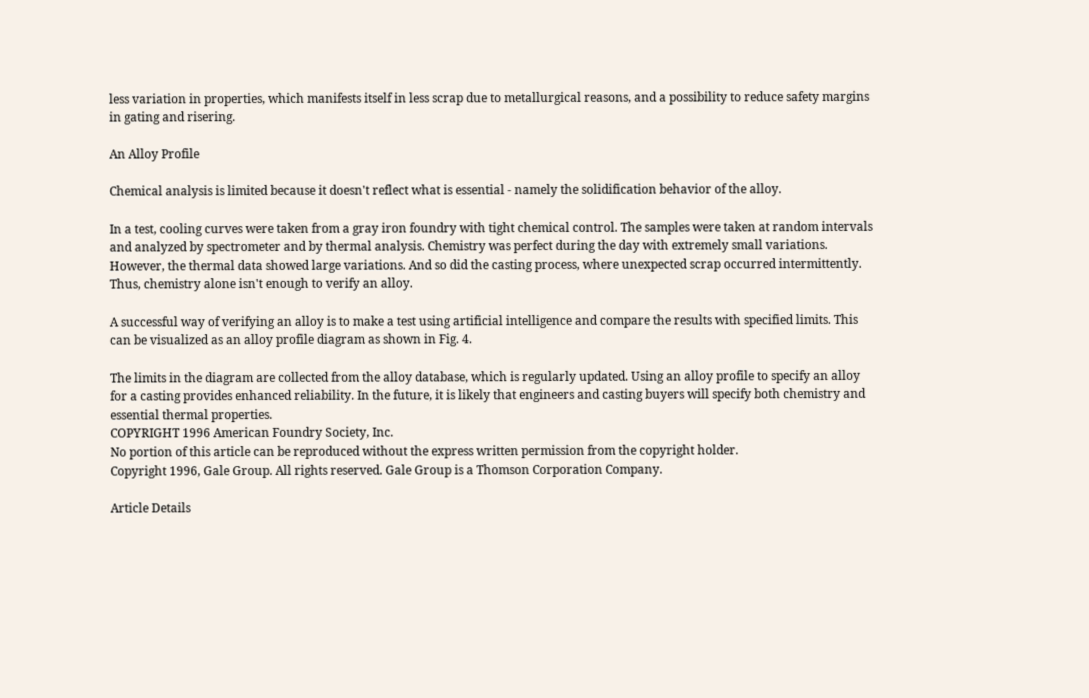less variation in properties, which manifests itself in less scrap due to metallurgical reasons, and a possibility to reduce safety margins in gating and risering.

An Alloy Profile

Chemical analysis is limited because it doesn't reflect what is essential - namely the solidification behavior of the alloy.

In a test, cooling curves were taken from a gray iron foundry with tight chemical control. The samples were taken at random intervals and analyzed by spectrometer and by thermal analysis. Chemistry was perfect during the day with extremely small variations. However, the thermal data showed large variations. And so did the casting process, where unexpected scrap occurred intermittently. Thus, chemistry alone isn't enough to verify an alloy.

A successful way of verifying an alloy is to make a test using artificial intelligence and compare the results with specified limits. This can be visualized as an alloy profile diagram as shown in Fig. 4.

The limits in the diagram are collected from the alloy database, which is regularly updated. Using an alloy profile to specify an alloy for a casting provides enhanced reliability. In the future, it is likely that engineers and casting buyers will specify both chemistry and essential thermal properties.
COPYRIGHT 1996 American Foundry Society, Inc.
No portion of this article can be reproduced without the express written permission from the copyright holder.
Copyright 1996, Gale Group. All rights reserved. Gale Group is a Thomson Corporation Company.

Article Details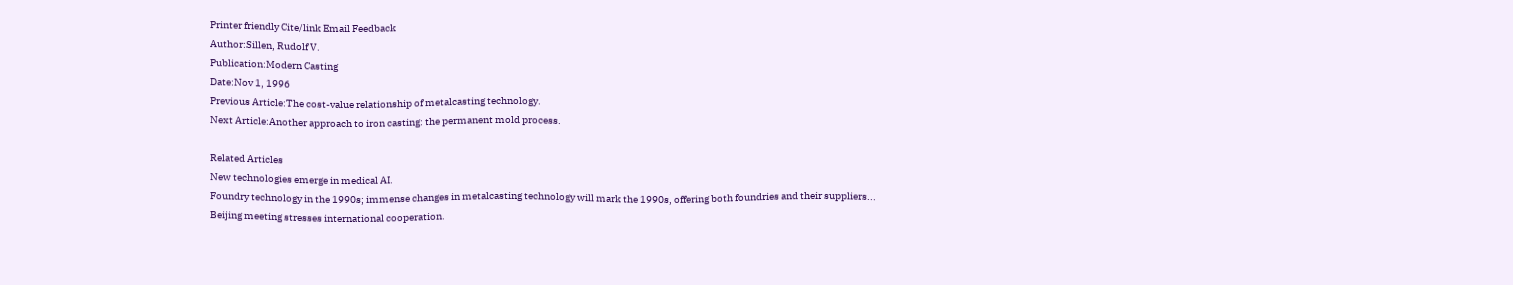Printer friendly Cite/link Email Feedback
Author:Sillen, Rudolf V.
Publication:Modern Casting
Date:Nov 1, 1996
Previous Article:The cost-value relationship of metalcasting technology.
Next Article:Another approach to iron casting: the permanent mold process.

Related Articles
New technologies emerge in medical AI.
Foundry technology in the 1990s; immense changes in metalcasting technology will mark the 1990s, offering both foundries and their suppliers...
Beijing meeting stresses international cooperation.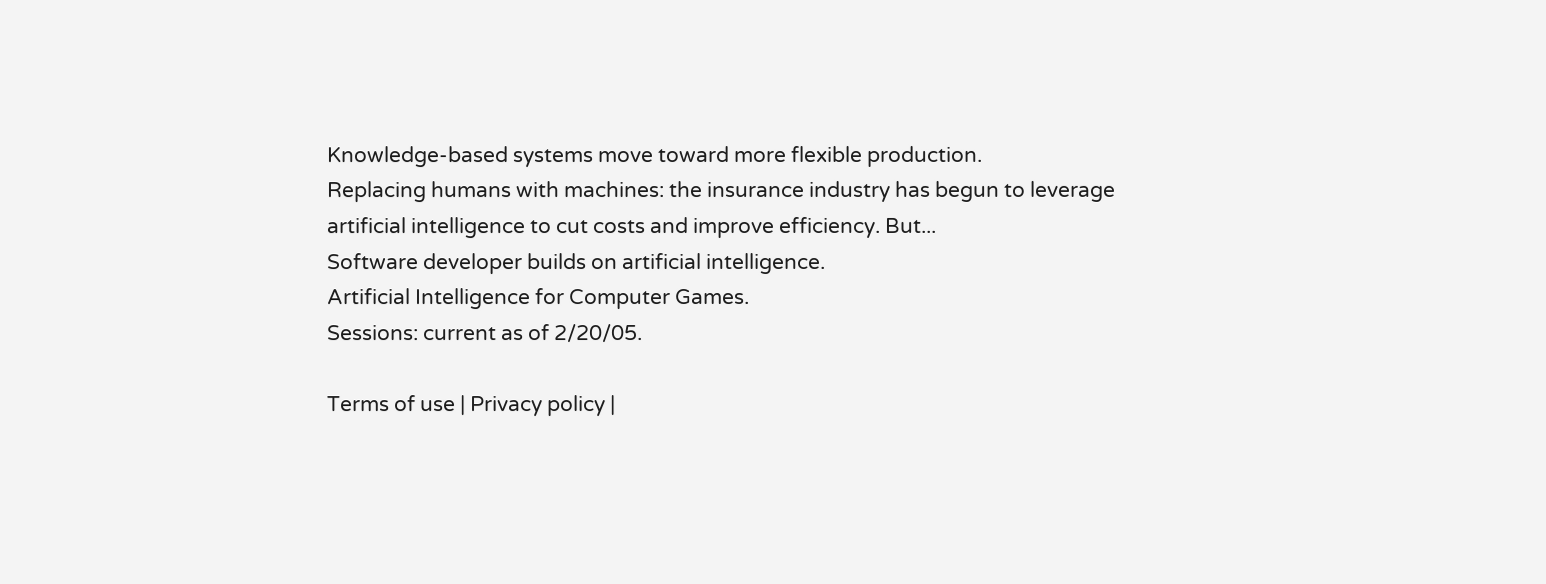Knowledge-based systems move toward more flexible production.
Replacing humans with machines: the insurance industry has begun to leverage artificial intelligence to cut costs and improve efficiency. But...
Software developer builds on artificial intelligence.
Artificial Intelligence for Computer Games.
Sessions: current as of 2/20/05.

Terms of use | Privacy policy |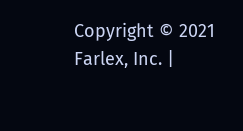Copyright © 2021 Farlex, Inc. |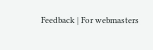Feedback | For webmasters